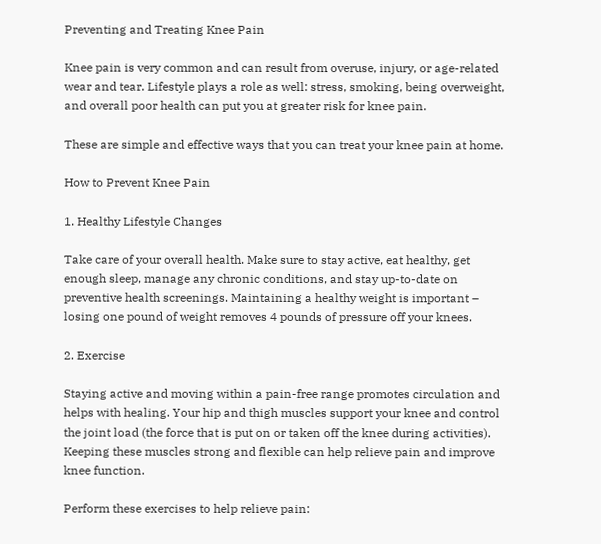Preventing and Treating Knee Pain

Knee pain is very common and can result from overuse, injury, or age-related wear and tear. Lifestyle plays a role as well: stress, smoking, being overweight, and overall poor health can put you at greater risk for knee pain.

These are simple and effective ways that you can treat your knee pain at home.

How to Prevent Knee Pain

1. Healthy Lifestyle Changes

Take care of your overall health. Make sure to stay active, eat healthy, get enough sleep, manage any chronic conditions, and stay up-to-date on preventive health screenings. Maintaining a healthy weight is important – losing one pound of weight removes 4 pounds of pressure off your knees.

2. Exercise

Staying active and moving within a pain-free range promotes circulation and helps with healing. Your hip and thigh muscles support your knee and control the joint load (the force that is put on or taken off the knee during activities). Keeping these muscles strong and flexible can help relieve pain and improve knee function.

Perform these exercises to help relieve pain: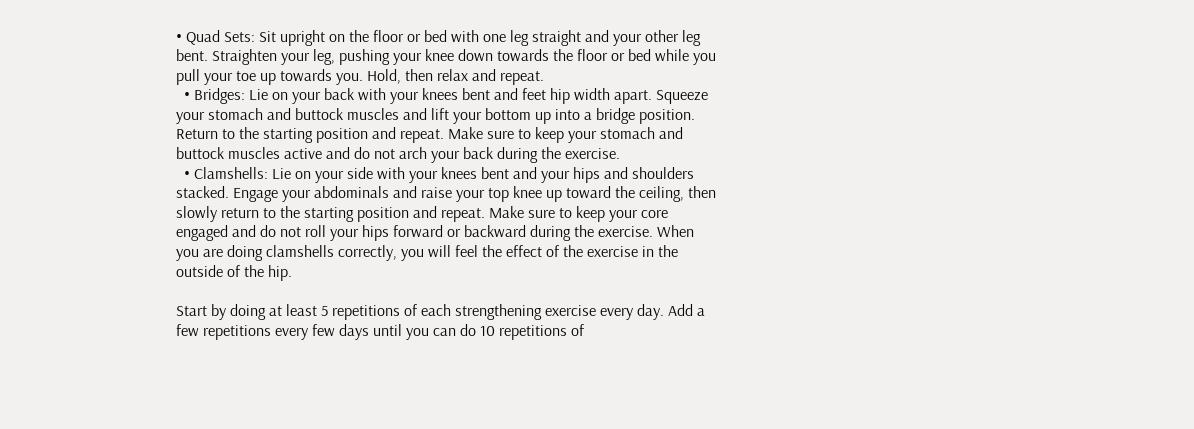• Quad Sets: Sit upright on the floor or bed with one leg straight and your other leg bent. Straighten your leg, pushing your knee down towards the floor or bed while you pull your toe up towards you. Hold, then relax and repeat.
  • Bridges: Lie on your back with your knees bent and feet hip width apart. Squeeze your stomach and buttock muscles and lift your bottom up into a bridge position. Return to the starting position and repeat. Make sure to keep your stomach and buttock muscles active and do not arch your back during the exercise.
  • Clamshells: Lie on your side with your knees bent and your hips and shoulders stacked. Engage your abdominals and raise your top knee up toward the ceiling, then slowly return to the starting position and repeat. Make sure to keep your core engaged and do not roll your hips forward or backward during the exercise. When you are doing clamshells correctly, you will feel the effect of the exercise in the outside of the hip.

Start by doing at least 5 repetitions of each strengthening exercise every day. Add a few repetitions every few days until you can do 10 repetitions of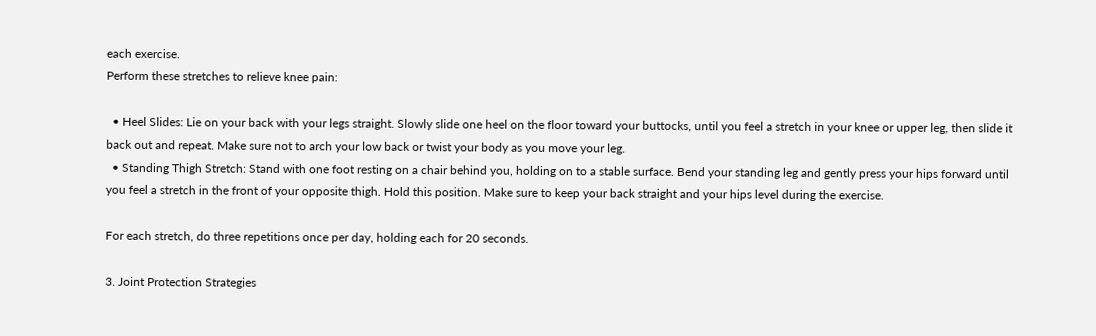each exercise.
Perform these stretches to relieve knee pain:

  • Heel Slides: Lie on your back with your legs straight. Slowly slide one heel on the floor toward your buttocks, until you feel a stretch in your knee or upper leg, then slide it back out and repeat. Make sure not to arch your low back or twist your body as you move your leg.
  • Standing Thigh Stretch: Stand with one foot resting on a chair behind you, holding on to a stable surface. Bend your standing leg and gently press your hips forward until you feel a stretch in the front of your opposite thigh. Hold this position. Make sure to keep your back straight and your hips level during the exercise.

For each stretch, do three repetitions once per day, holding each for 20 seconds.

3. Joint Protection Strategies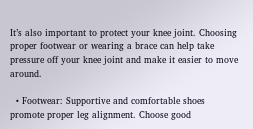It’s also important to protect your knee joint. Choosing proper footwear or wearing a brace can help take pressure off your knee joint and make it easier to move around.

  • Footwear: Supportive and comfortable shoes promote proper leg alignment. Choose good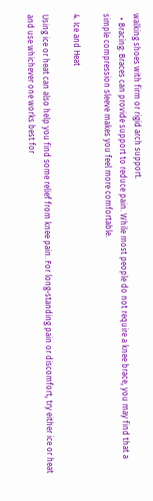walking shoes with firm or rigid arch support.
  • Bracing: Braces can provide support to reduce pain. While most people do not require a knee brace, you may find that a simple compression sleeve makes you feel more comfortable.

4. Ice and Heat

Using ice or heat can also help you find some relief from knee pain. For long-standing pain or discomfort, try either ice or heat and use whichever one works best for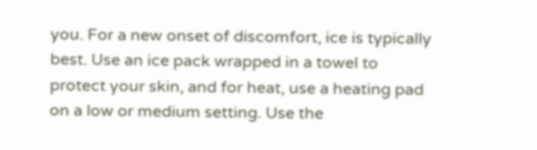you. For a new onset of discomfort, ice is typically best. Use an ice pack wrapped in a towel to protect your skin, and for heat, use a heating pad on a low or medium setting. Use the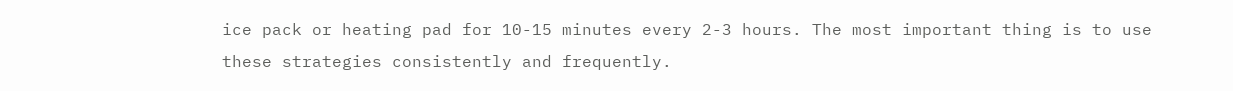ice pack or heating pad for 10-15 minutes every 2-3 hours. The most important thing is to use these strategies consistently and frequently.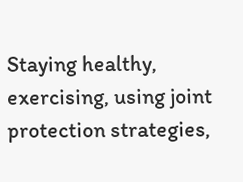Staying healthy, exercising, using joint protection strategies,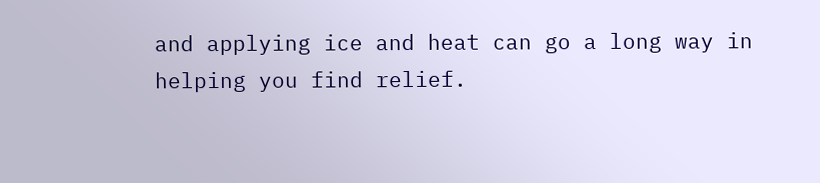and applying ice and heat can go a long way in helping you find relief.